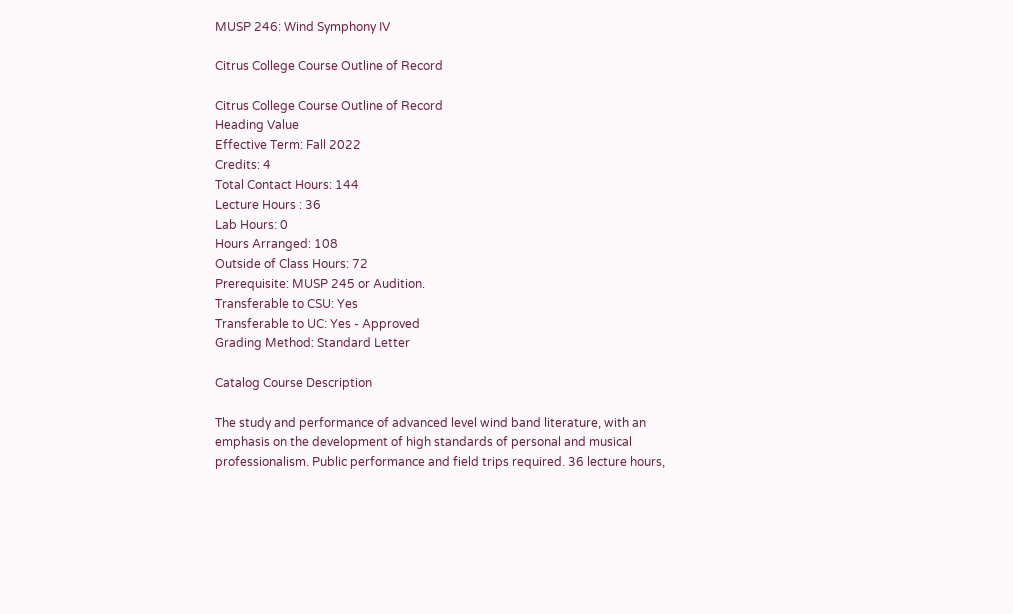MUSP 246: Wind Symphony IV

Citrus College Course Outline of Record

Citrus College Course Outline of Record
Heading Value
Effective Term: Fall 2022
Credits: 4
Total Contact Hours: 144
Lecture Hours : 36
Lab Hours: 0
Hours Arranged: 108
Outside of Class Hours: 72
Prerequisite: MUSP 245 or Audition.
Transferable to CSU: Yes
Transferable to UC: Yes - Approved
Grading Method: Standard Letter

Catalog Course Description

The study and performance of advanced level wind band literature, with an emphasis on the development of high standards of personal and musical professionalism. Public performance and field trips required. 36 lecture hours,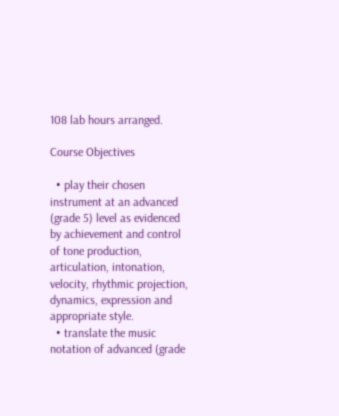108 lab hours arranged.

Course Objectives

  • play their chosen instrument at an advanced (grade 5) level as evidenced by achievement and control of tone production, articulation, intonation, velocity, rhythmic projection, dynamics, expression and appropriate style.
  • translate the music notation of advanced (grade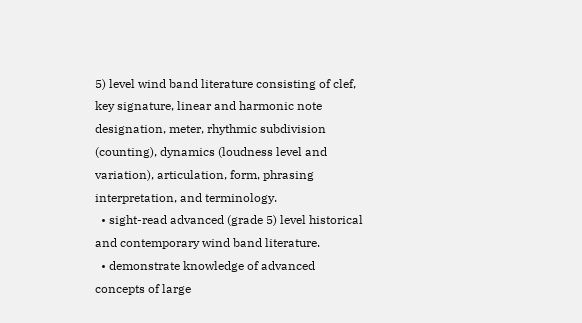5) level wind band literature consisting of clef, key signature, linear and harmonic note designation, meter, rhythmic subdivision (counting), dynamics (loudness level and variation), articulation, form, phrasing interpretation, and terminology.
  • sight-read advanced (grade 5) level historical and contemporary wind band literature.
  • demonstrate knowledge of advanced concepts of large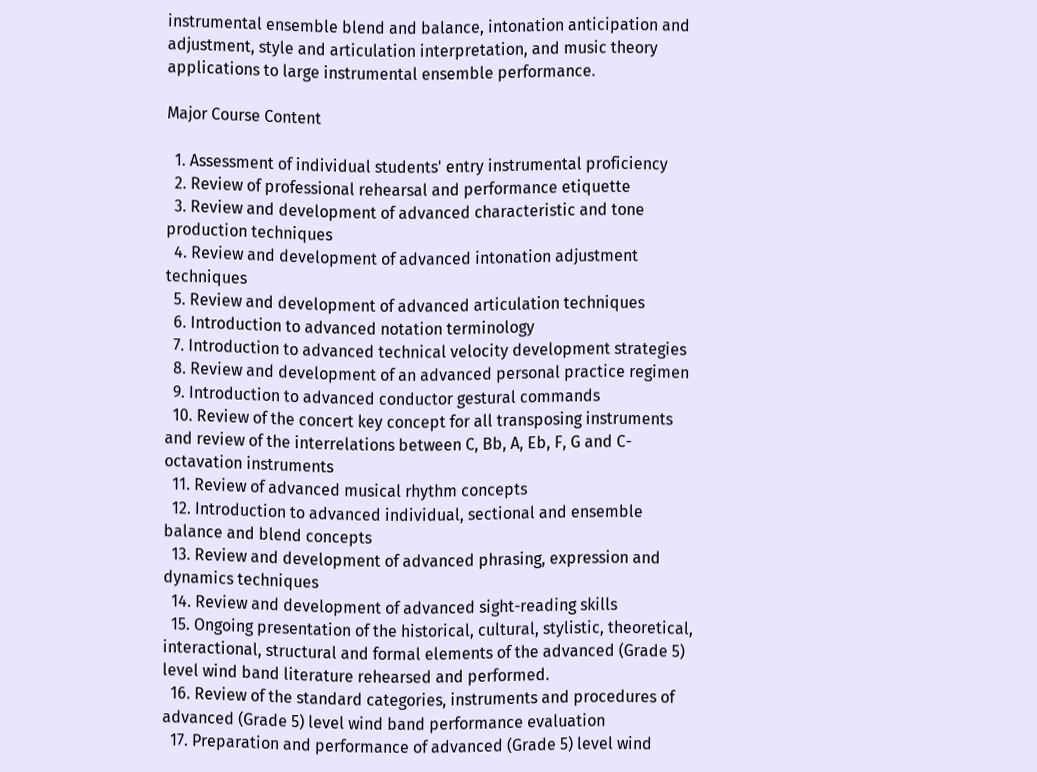instrumental ensemble blend and balance, intonation anticipation and adjustment, style and articulation interpretation, and music theory applications to large instrumental ensemble performance.

Major Course Content

  1. Assessment of individual students' entry instrumental proficiency
  2. Review of professional rehearsal and performance etiquette
  3. Review and development of advanced characteristic and tone production techniques
  4. Review and development of advanced intonation adjustment techniques
  5. Review and development of advanced articulation techniques
  6. Introduction to advanced notation terminology
  7. Introduction to advanced technical velocity development strategies
  8. Review and development of an advanced personal practice regimen
  9. Introduction to advanced conductor gestural commands
  10. Review of the concert key concept for all transposing instruments and review of the interrelations between C, Bb, A, Eb, F, G and C-octavation instruments
  11. Review of advanced musical rhythm concepts
  12. Introduction to advanced individual, sectional and ensemble balance and blend concepts
  13. Review and development of advanced phrasing, expression and dynamics techniques
  14. Review and development of advanced sight-reading skills
  15. Ongoing presentation of the historical, cultural, stylistic, theoretical, interactional, structural and formal elements of the advanced (Grade 5) level wind band literature rehearsed and performed.
  16. Review of the standard categories, instruments and procedures of advanced (Grade 5) level wind band performance evaluation
  17. Preparation and performance of advanced (Grade 5) level wind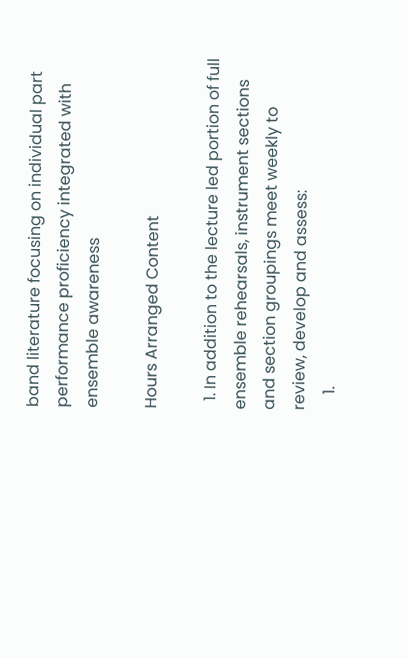band literature focusing on individual part performance proficiency integrated with ensemble awareness

Hours Arranged Content

  1. In addition to the lecture led portion of full ensemble rehearsals, instrument sections and section groupings meet weekly to review, develop and assess:
    1.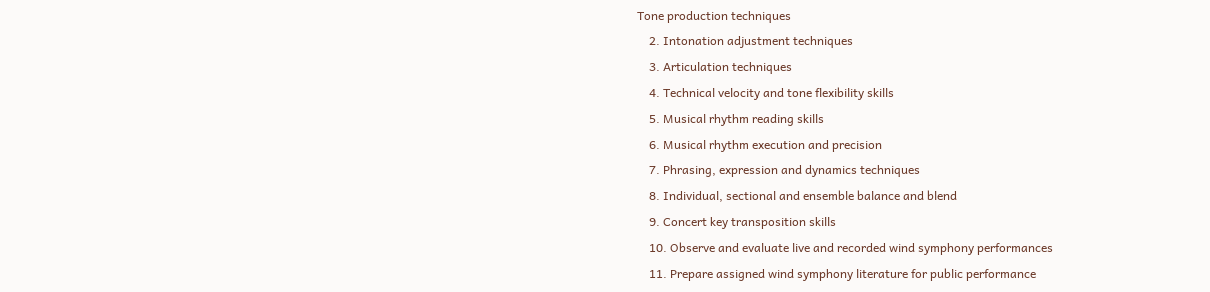Tone production techniques
    2. Intonation adjustment techniques
    3. Articulation techniques
    4. Technical velocity and tone flexibility skills
    5. Musical rhythm reading skills
    6. Musical rhythm execution and precision
    7. Phrasing, expression and dynamics techniques
    8. Individual, sectional and ensemble balance and blend
    9. Concert key transposition skills
    10. Observe and evaluate live and recorded wind symphony performances
    11. Prepare assigned wind symphony literature for public performance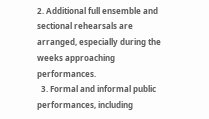2. Additional full ensemble and sectional rehearsals are arranged, especially during the weeks approaching performances.
  3. Formal and informal public performances, including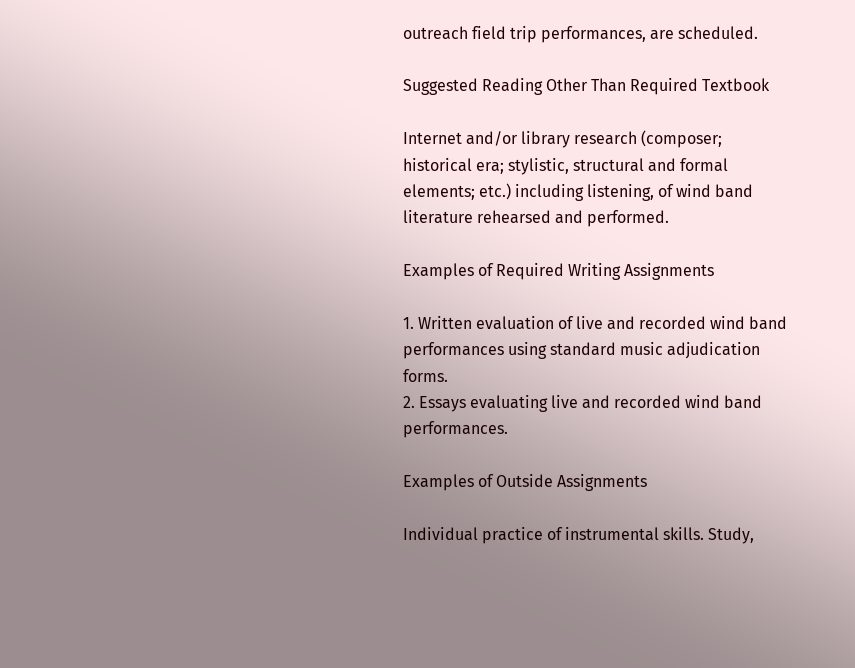outreach field trip performances, are scheduled.

Suggested Reading Other Than Required Textbook

Internet and/or library research (composer; historical era; stylistic, structural and formal elements; etc.) including listening, of wind band literature rehearsed and performed.

Examples of Required Writing Assignments

1. Written evaluation of live and recorded wind band performances using standard music adjudication forms.
2. Essays evaluating live and recorded wind band performances.

Examples of Outside Assignments

Individual practice of instrumental skills. Study,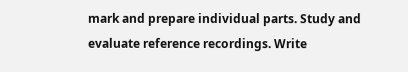mark and prepare individual parts. Study and evaluate reference recordings. Write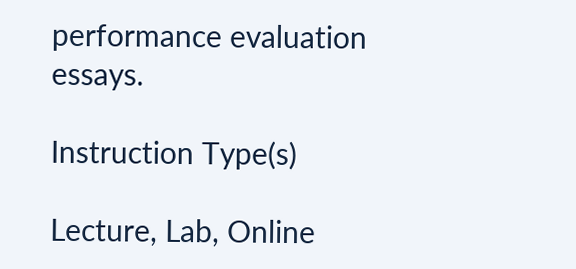performance evaluation essays.

Instruction Type(s)

Lecture, Lab, Online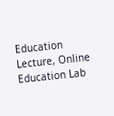Education Lecture, Online Education Lab